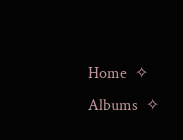Home  ✧   Albums  ✧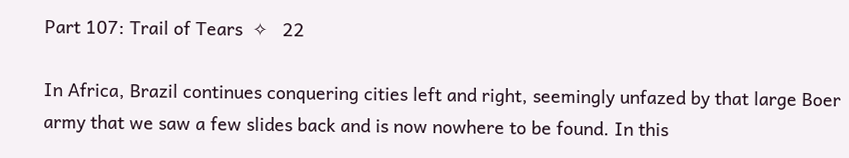Part 107: Trail of Tears  ✧   22

In Africa, Brazil continues conquering cities left and right, seemingly unfazed by that large Boer army that we saw a few slides back and is now nowhere to be found. In this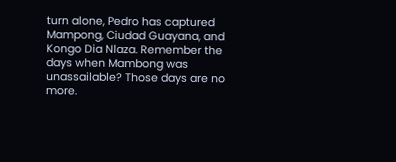turn alone, Pedro has captured Mampong, Ciudad Guayana, and Kongo Dia Nlaza. Remember the days when Mambong was unassailable? Those days are no more.